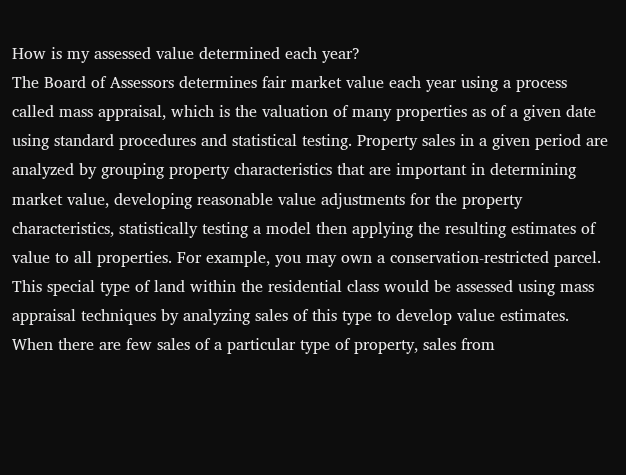How is my assessed value determined each year?
The Board of Assessors determines fair market value each year using a process called mass appraisal, which is the valuation of many properties as of a given date using standard procedures and statistical testing. Property sales in a given period are analyzed by grouping property characteristics that are important in determining market value, developing reasonable value adjustments for the property characteristics, statistically testing a model then applying the resulting estimates of value to all properties. For example, you may own a conservation-restricted parcel. This special type of land within the residential class would be assessed using mass appraisal techniques by analyzing sales of this type to develop value estimates. When there are few sales of a particular type of property, sales from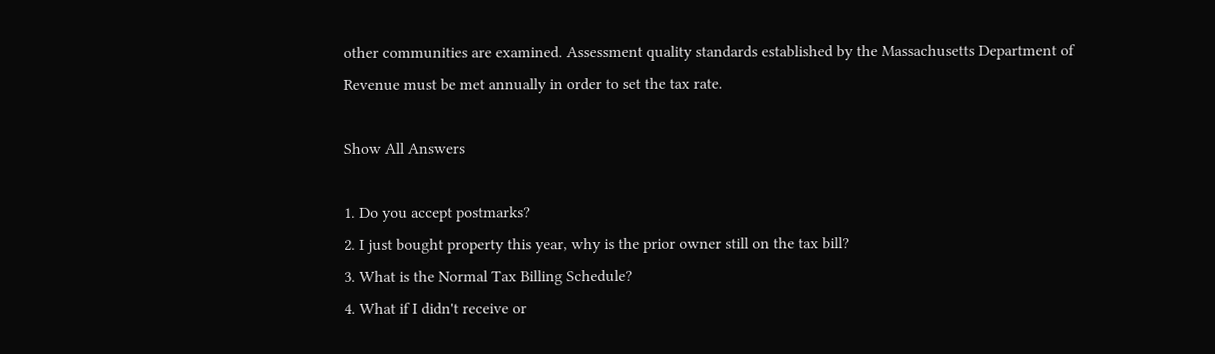other communities are examined. Assessment quality standards established by the Massachusetts Department of Revenue must be met annually in order to set the tax rate.

Show All Answers

1. Do you accept postmarks?
2. I just bought property this year, why is the prior owner still on the tax bill?
3. What is the Normal Tax Billing Schedule?
4. What if I didn't receive or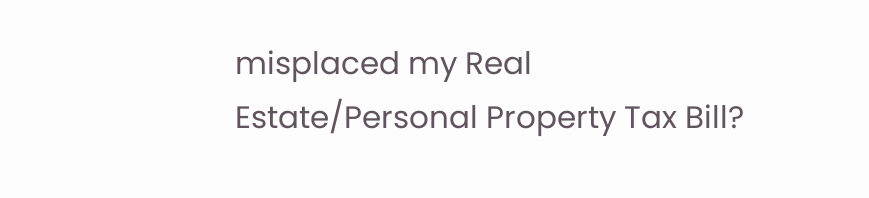misplaced my Real Estate/Personal Property Tax Bill?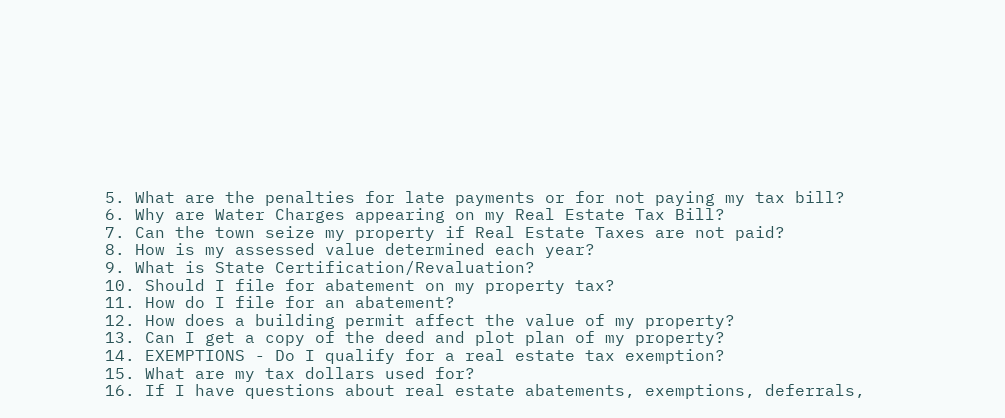5. What are the penalties for late payments or for not paying my tax bill?
6. Why are Water Charges appearing on my Real Estate Tax Bill?
7. Can the town seize my property if Real Estate Taxes are not paid?
8. How is my assessed value determined each year?
9. What is State Certification/Revaluation?
10. Should I file for abatement on my property tax?
11. How do I file for an abatement?
12. How does a building permit affect the value of my property?
13. Can I get a copy of the deed and plot plan of my property?
14. EXEMPTIONS - Do I qualify for a real estate tax exemption?
15. What are my tax dollars used for?
16. If I have questions about real estate abatements, exemptions, deferrals,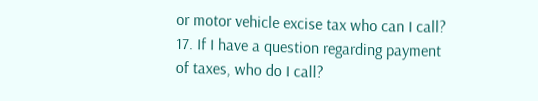or motor vehicle excise tax who can I call?
17. If I have a question regarding payment of taxes, who do I call?